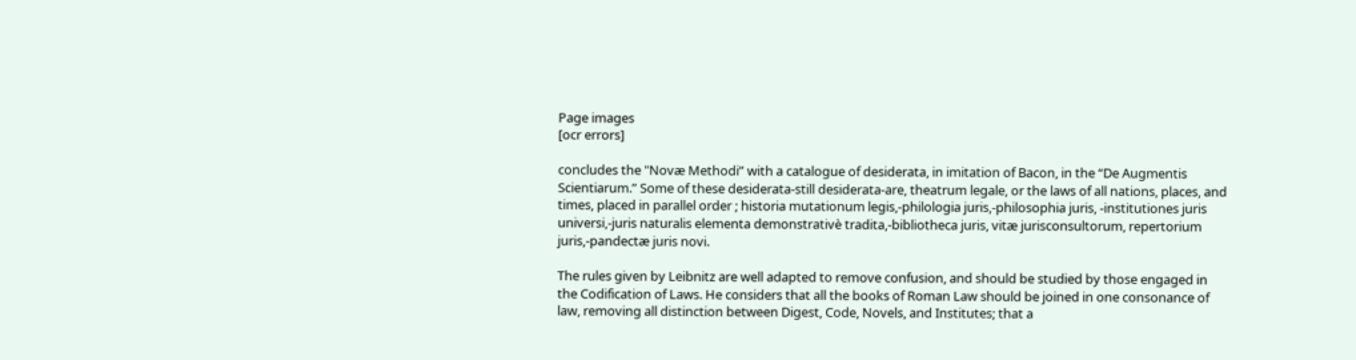Page images
[ocr errors]

concludes the "Novæ Methodi” with a catalogue of desiderata, in imitation of Bacon, in the “De Augmentis Scientiarum.” Some of these desiderata-still desiderata-are, theatrum legale, or the laws of all nations, places, and times, placed in parallel order ; historia mutationum legis,-philologia juris,-philosophia juris, -institutiones juris universi,-juris naturalis elementa demonstrativè tradita,-bibliotheca juris, vitæ jurisconsultorum, repertorium juris,-pandectæ juris novi.

The rules given by Leibnitz are well adapted to remove confusion, and should be studied by those engaged in the Codification of Laws. He considers that all the books of Roman Law should be joined in one consonance of law, removing all distinction between Digest, Code, Novels, and Institutes; that a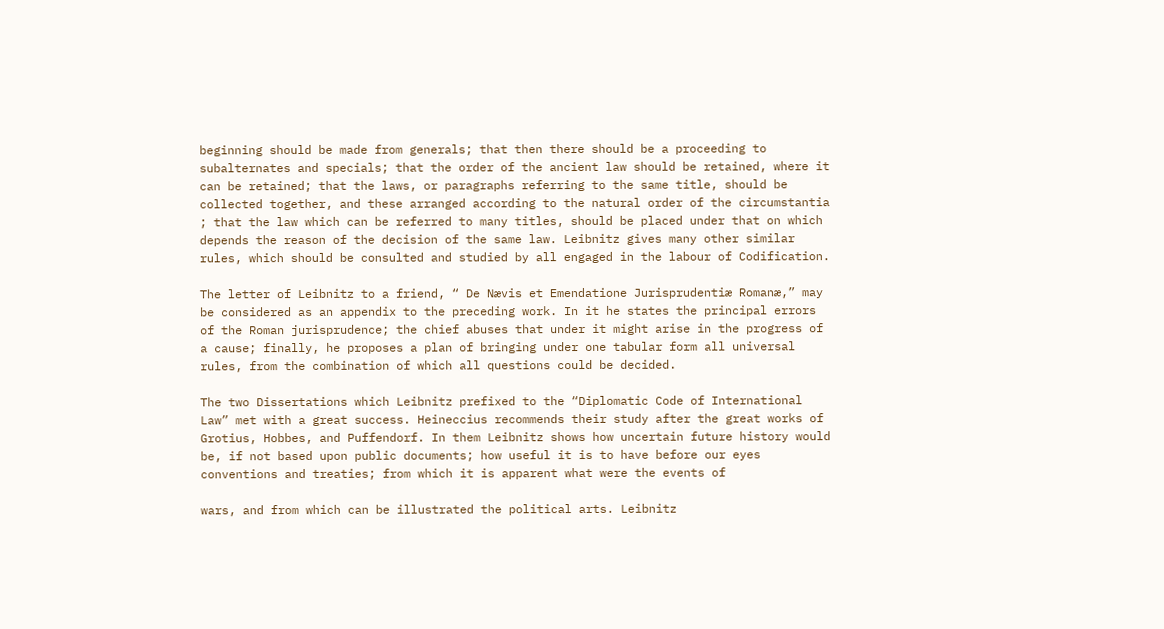beginning should be made from generals; that then there should be a proceeding to subalternates and specials; that the order of the ancient law should be retained, where it can be retained; that the laws, or paragraphs referring to the same title, should be collected together, and these arranged according to the natural order of the circumstantia ; that the law which can be referred to many titles, should be placed under that on which depends the reason of the decision of the same law. Leibnitz gives many other similar rules, which should be consulted and studied by all engaged in the labour of Codification.

The letter of Leibnitz to a friend, “ De Nævis et Emendatione Jurisprudentiæ Romanæ,” may be considered as an appendix to the preceding work. In it he states the principal errors of the Roman jurisprudence; the chief abuses that under it might arise in the progress of a cause; finally, he proposes a plan of bringing under one tabular form all universal rules, from the combination of which all questions could be decided.

The two Dissertations which Leibnitz prefixed to the “Diplomatic Code of International Law” met with a great success. Heineccius recommends their study after the great works of Grotius, Hobbes, and Puffendorf. In them Leibnitz shows how uncertain future history would be, if not based upon public documents; how useful it is to have before our eyes conventions and treaties; from which it is apparent what were the events of

wars, and from which can be illustrated the political arts. Leibnitz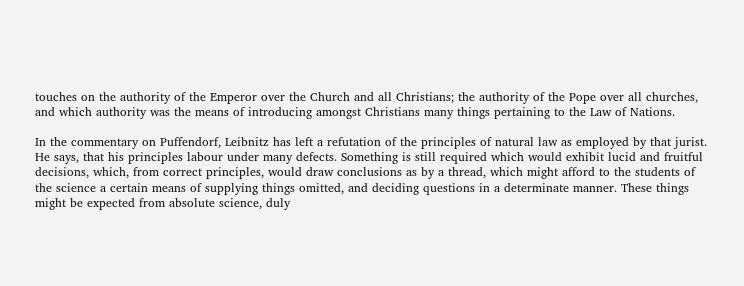touches on the authority of the Emperor over the Church and all Christians; the authority of the Pope over all churches, and which authority was the means of introducing amongst Christians many things pertaining to the Law of Nations.

In the commentary on Puffendorf, Leibnitz has left a refutation of the principles of natural law as employed by that jurist. He says, that his principles labour under many defects. Something is still required which would exhibit lucid and fruitful decisions, which, from correct principles, would draw conclusions as by a thread, which might afford to the students of the science a certain means of supplying things omitted, and deciding questions in a determinate manner. These things might be expected from absolute science, duly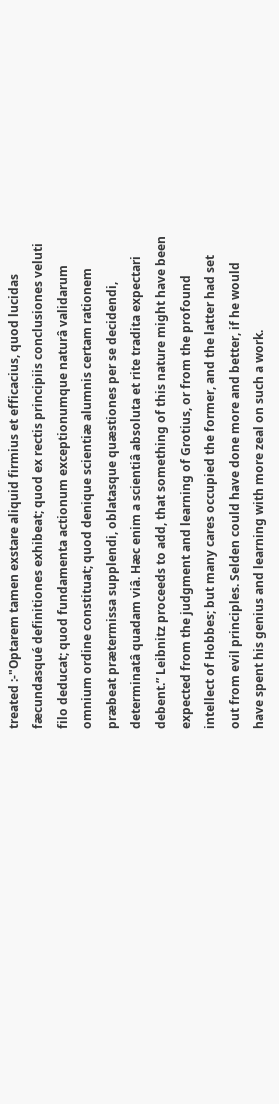treated :-"Optarem tamen exstare aliquid firmius et efficacius, quod lucidas fæcundasqué definitiones exhibeat; quod ex rectis principiis conclusiones veluti filo deducat; quod fundamenta actionum exceptionumque naturâ validarum omnium ordine constituat; quod denique scientiæ alumnis certam rationem præbeat prætermissa supplendi, oblatasque quæstiones per se decidendi, determinatâ quadam viâ. Hæc enim a scientiâ absoluta et rite tradita expectari debent.” Leibnitz proceeds to add, that something of this nature might have been expected from the judgment and learning of Grotius, or from the profound intellect of Hobbes; but many cares occupied the former, and the latter had set out from evil principles. Selden could have done more and better, if he would have spent his genius and learning with more zeal on such a work.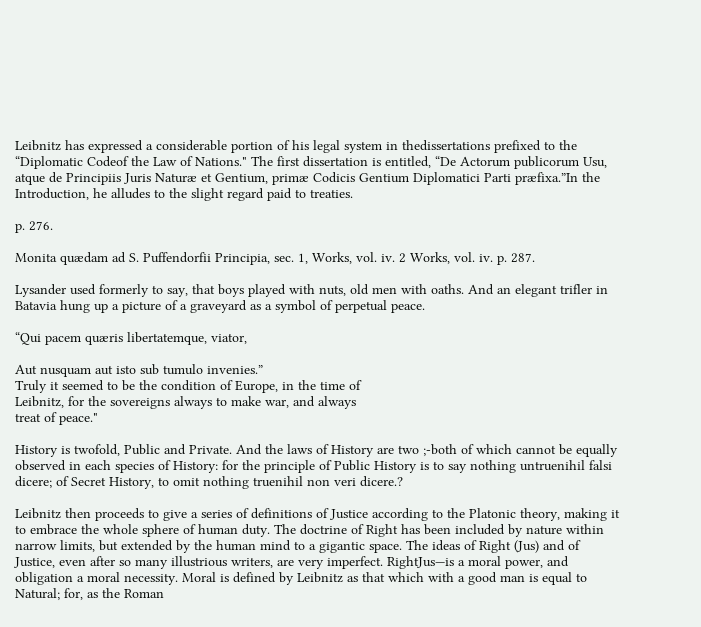Leibnitz has expressed a considerable portion of his legal system in thedissertations prefixed to the “Diplomatic Codeof the Law of Nations." The first dissertation is entitled, “De Actorum publicorum Usu, atque de Principiis Juris Naturæ et Gentium, primæ Codicis Gentium Diplomatici Parti præfixa.”In the Introduction, he alludes to the slight regard paid to treaties.

p. 276.

Monita quædam ad S. Puffendorfii Principia, sec. 1, Works, vol. iv. 2 Works, vol. iv. p. 287.

Lysander used formerly to say, that boys played with nuts, old men with oaths. And an elegant trifler in Batavia hung up a picture of a graveyard as a symbol of perpetual peace.

“Qui pacem quæris libertatemque, viator,

Aut nusquam aut isto sub tumulo invenies.”
Truly it seemed to be the condition of Europe, in the time of
Leibnitz, for the sovereigns always to make war, and always
treat of peace."

History is twofold, Public and Private. And the laws of History are two ;-both of which cannot be equally observed in each species of History: for the principle of Public History is to say nothing untruenihil falsi dicere; of Secret History, to omit nothing truenihil non veri dicere.?

Leibnitz then proceeds to give a series of definitions of Justice according to the Platonic theory, making it to embrace the whole sphere of human duty. The doctrine of Right has been included by nature within narrow limits, but extended by the human mind to a gigantic space. The ideas of Right (Jus) and of Justice, even after so many illustrious writers, are very imperfect. RightJus—is a moral power, and obligation a moral necessity. Moral is defined by Leibnitz as that which with a good man is equal to Natural; for, as the Roman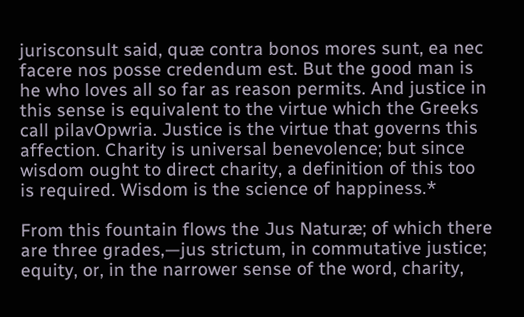jurisconsult said, quæ contra bonos mores sunt, ea nec facere nos posse credendum est. But the good man is he who loves all so far as reason permits. And justice in this sense is equivalent to the virtue which the Greeks call pilavOpwria. Justice is the virtue that governs this affection. Charity is universal benevolence; but since wisdom ought to direct charity, a definition of this too is required. Wisdom is the science of happiness.*

From this fountain flows the Jus Naturæ; of which there are three grades,—jus strictum, in commutative justice; equity, or, in the narrower sense of the word, charity,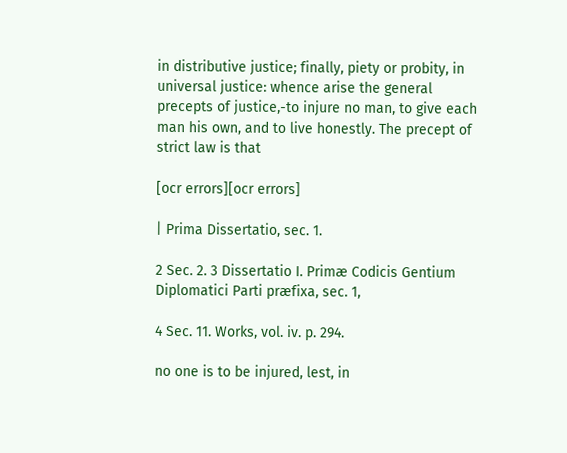in distributive justice; finally, piety or probity, in universal justice: whence arise the general precepts of justice,-to injure no man, to give each man his own, and to live honestly. The precept of strict law is that

[ocr errors][ocr errors]

| Prima Dissertatio, sec. 1.

2 Sec. 2. 3 Dissertatio I. Primæ Codicis Gentium Diplomatici Parti præfixa, sec. 1,

4 Sec. 11. Works, vol. iv. p. 294.

no one is to be injured, lest, in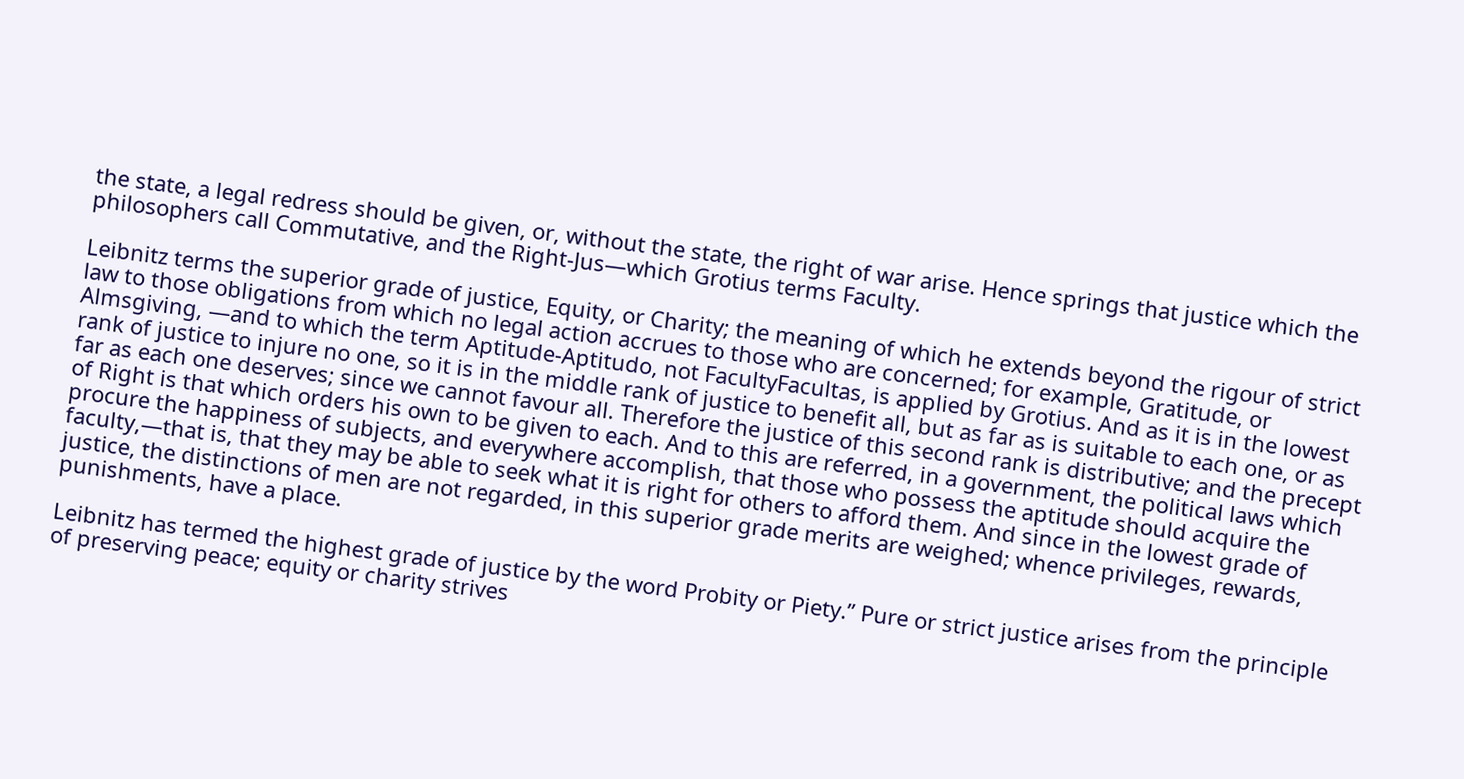the state, a legal redress should be given, or, without the state, the right of war arise. Hence springs that justice which the philosophers call Commutative, and the Right-Jus—which Grotius terms Faculty.

Leibnitz terms the superior grade of justice, Equity, or Charity; the meaning of which he extends beyond the rigour of strict law to those obligations from which no legal action accrues to those who are concerned; for example, Gratitude, or Almsgiving, —and to which the term Aptitude-Aptitudo, not FacultyFacultas, is applied by Grotius. And as it is in the lowest rank of justice to injure no one, so it is in the middle rank of justice to benefit all, but as far as is suitable to each one, or as far as each one deserves; since we cannot favour all. Therefore the justice of this second rank is distributive; and the precept of Right is that which orders his own to be given to each. And to this are referred, in a government, the political laws which procure the happiness of subjects, and everywhere accomplish, that those who possess the aptitude should acquire the faculty,—that is, that they may be able to seek what it is right for others to afford them. And since in the lowest grade of justice, the distinctions of men are not regarded, in this superior grade merits are weighed; whence privileges, rewards, punishments, have a place.

Leibnitz has termed the highest grade of justice by the word Probity or Piety.” Pure or strict justice arises from the principle of preserving peace; equity or charity strives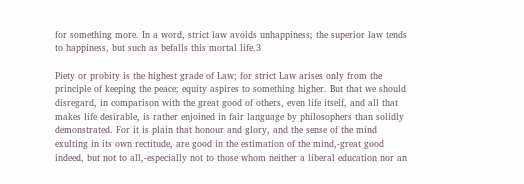for something more. In a word, strict law avoids unhappiness; the superior law tends to happiness, but such as befalls this mortal life.3

Piety or probity is the highest grade of Law; for strict Law arises only from the principle of keeping the peace; equity aspires to something higher. But that we should disregard, in comparison with the great good of others, even life itself, and all that makes life desirable, is rather enjoined in fair language by philosophers than solidly demonstrated. For it is plain that honour and glory, and the sense of the mind exulting in its own rectitude, are good in the estimation of the mind,-great good indeed, but not to all,-especially not to those whom neither a liberal education nor an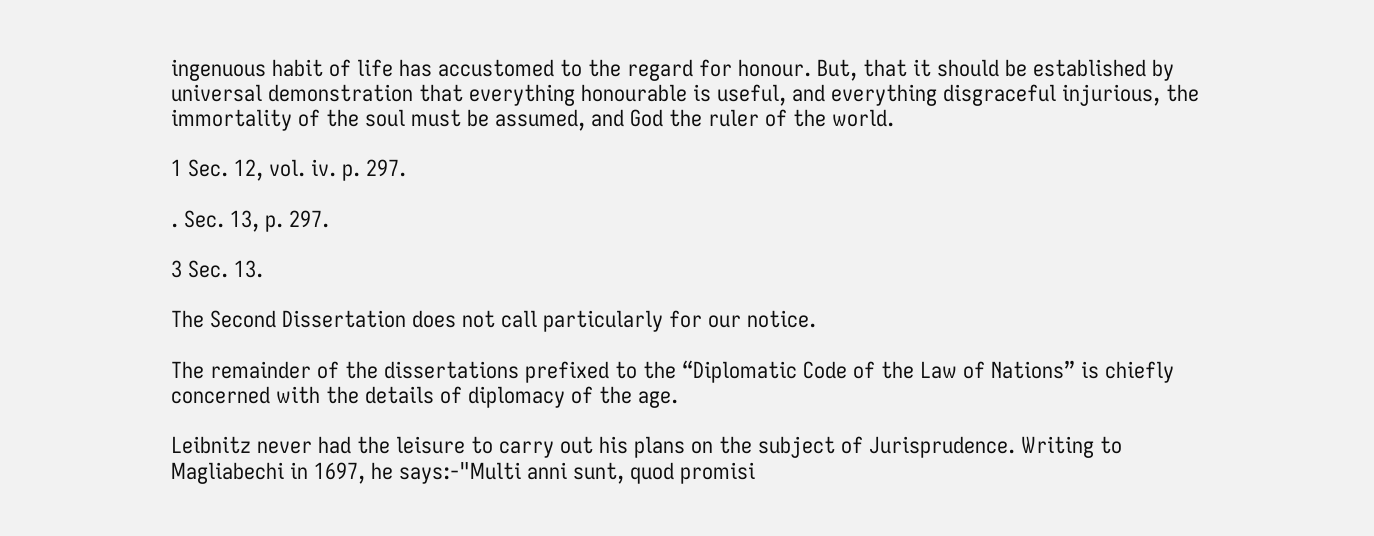ingenuous habit of life has accustomed to the regard for honour. But, that it should be established by universal demonstration that everything honourable is useful, and everything disgraceful injurious, the immortality of the soul must be assumed, and God the ruler of the world.

1 Sec. 12, vol. iv. p. 297.

. Sec. 13, p. 297.

3 Sec. 13.

The Second Dissertation does not call particularly for our notice.

The remainder of the dissertations prefixed to the “Diplomatic Code of the Law of Nations” is chiefly concerned with the details of diplomacy of the age.

Leibnitz never had the leisure to carry out his plans on the subject of Jurisprudence. Writing to Magliabechi in 1697, he says:-"Multi anni sunt, quod promisi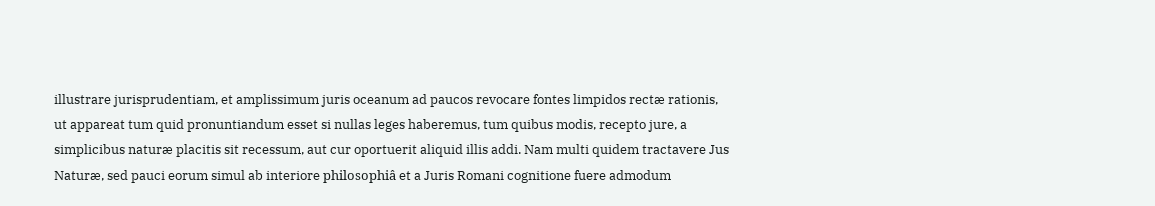illustrare jurisprudentiam, et amplissimum juris oceanum ad paucos revocare fontes limpidos rectæ rationis, ut appareat tum quid pronuntiandum esset si nullas leges haberemus, tum quibus modis, recepto jure, a simplicibus naturæ placitis sit recessum, aut cur oportuerit aliquid illis addi. Nam multi quidem tractavere Jus Naturæ, sed pauci eorum simul ab interiore philosophiâ et a Juris Romani cognitione fuere admodum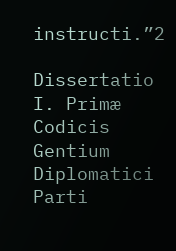instructi.”2

Dissertatio I. Primæ Codicis Gentium Diplomatici Parti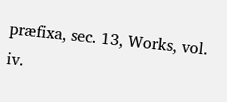præfixa, sec. 13, Works, vol. iv.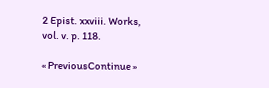2 Epist. xxviii. Works, vol. v. p. 118.

« PreviousContinue »